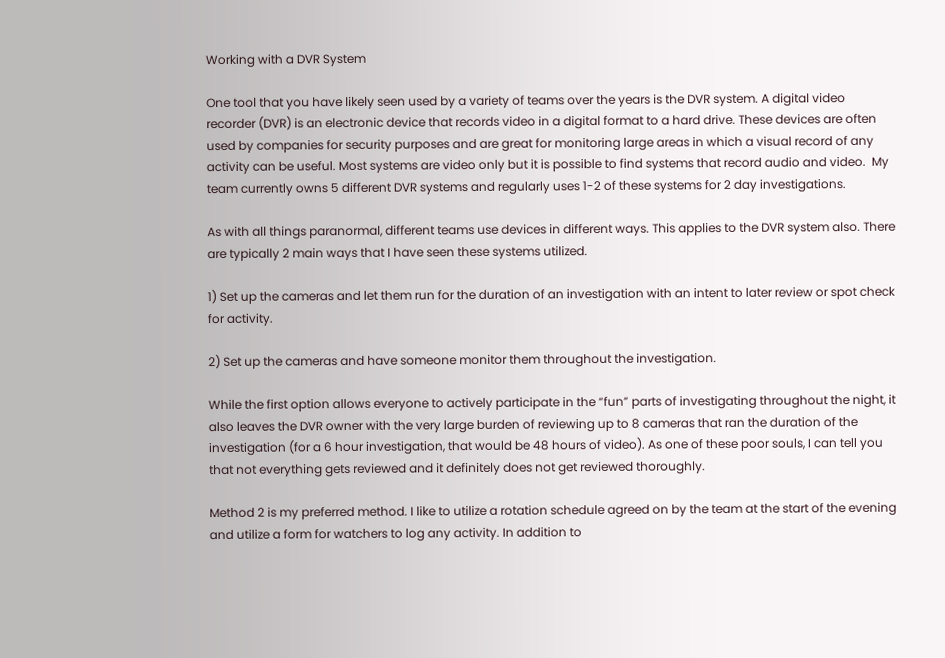Working with a DVR System

One tool that you have likely seen used by a variety of teams over the years is the DVR system. A digital video recorder (DVR) is an electronic device that records video in a digital format to a hard drive. These devices are often used by companies for security purposes and are great for monitoring large areas in which a visual record of any activity can be useful. Most systems are video only but it is possible to find systems that record audio and video.  My team currently owns 5 different DVR systems and regularly uses 1-2 of these systems for 2 day investigations.

As with all things paranormal, different teams use devices in different ways. This applies to the DVR system also. There are typically 2 main ways that I have seen these systems utilized.

1) Set up the cameras and let them run for the duration of an investigation with an intent to later review or spot check for activity.

2) Set up the cameras and have someone monitor them throughout the investigation.

While the first option allows everyone to actively participate in the “fun” parts of investigating throughout the night, it also leaves the DVR owner with the very large burden of reviewing up to 8 cameras that ran the duration of the investigation (for a 6 hour investigation, that would be 48 hours of video). As one of these poor souls, I can tell you that not everything gets reviewed and it definitely does not get reviewed thoroughly.

Method 2 is my preferred method. I like to utilize a rotation schedule agreed on by the team at the start of the evening and utilize a form for watchers to log any activity. In addition to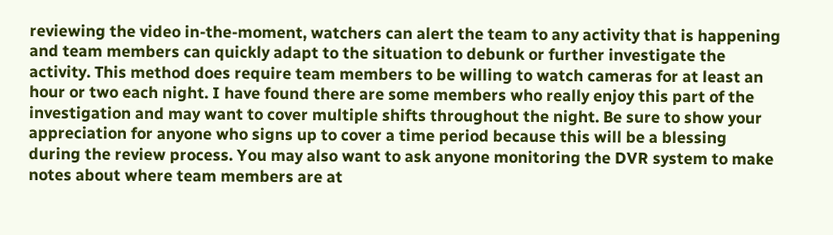reviewing the video in-the-moment, watchers can alert the team to any activity that is happening and team members can quickly adapt to the situation to debunk or further investigate the activity. This method does require team members to be willing to watch cameras for at least an hour or two each night. I have found there are some members who really enjoy this part of the investigation and may want to cover multiple shifts throughout the night. Be sure to show your appreciation for anyone who signs up to cover a time period because this will be a blessing during the review process. You may also want to ask anyone monitoring the DVR system to make notes about where team members are at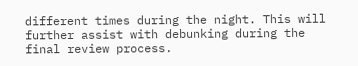different times during the night. This will further assist with debunking during the final review process.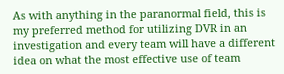As with anything in the paranormal field, this is my preferred method for utilizing DVR in an investigation and every team will have a different idea on what the most effective use of team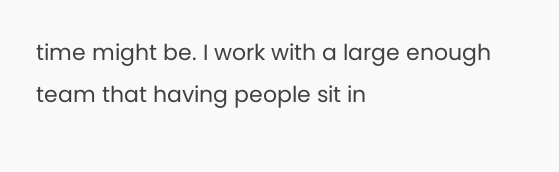time might be. I work with a large enough team that having people sit in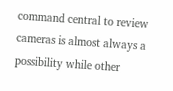command central to review cameras is almost always a possibility while other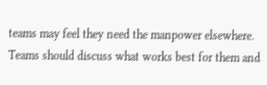teams may feel they need the manpower elsewhere. Teams should discuss what works best for them and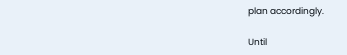plan accordingly.

Until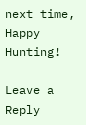next time, Happy Hunting!

Leave a Reply